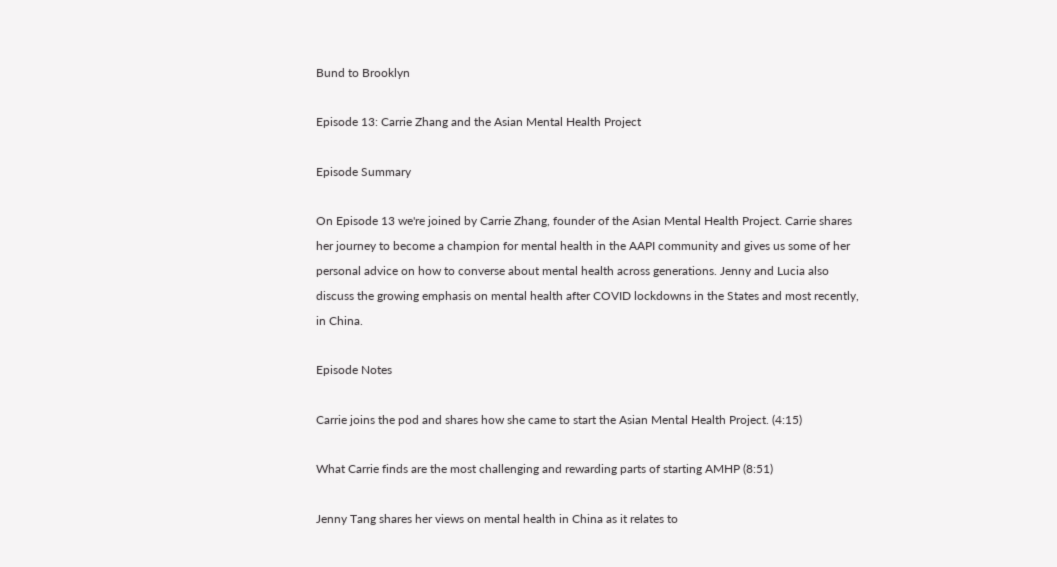Bund to Brooklyn

Episode 13: Carrie Zhang and the Asian Mental Health Project

Episode Summary

On Episode 13 we're joined by Carrie Zhang, founder of the Asian Mental Health Project. Carrie shares her journey to become a champion for mental health in the AAPI community and gives us some of her personal advice on how to converse about mental health across generations. Jenny and Lucia also discuss the growing emphasis on mental health after COVID lockdowns in the States and most recently, in China.

Episode Notes

Carrie joins the pod and shares how she came to start the Asian Mental Health Project. (4:15)

What Carrie finds are the most challenging and rewarding parts of starting AMHP (8:51)

Jenny Tang shares her views on mental health in China as it relates to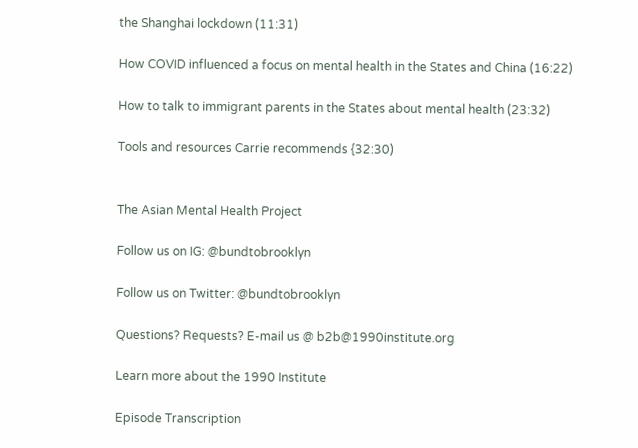the Shanghai lockdown (11:31)

How COVID influenced a focus on mental health in the States and China (16:22)

How to talk to immigrant parents in the States about mental health (23:32)

Tools and resources Carrie recommends {32:30)


The Asian Mental Health Project

Follow us on IG: @bundtobrooklyn

Follow us on Twitter: @bundtobrooklyn

Questions? Requests? E-mail us @ b2b@1990institute.org

Learn more about the 1990 Institute

Episode Transcription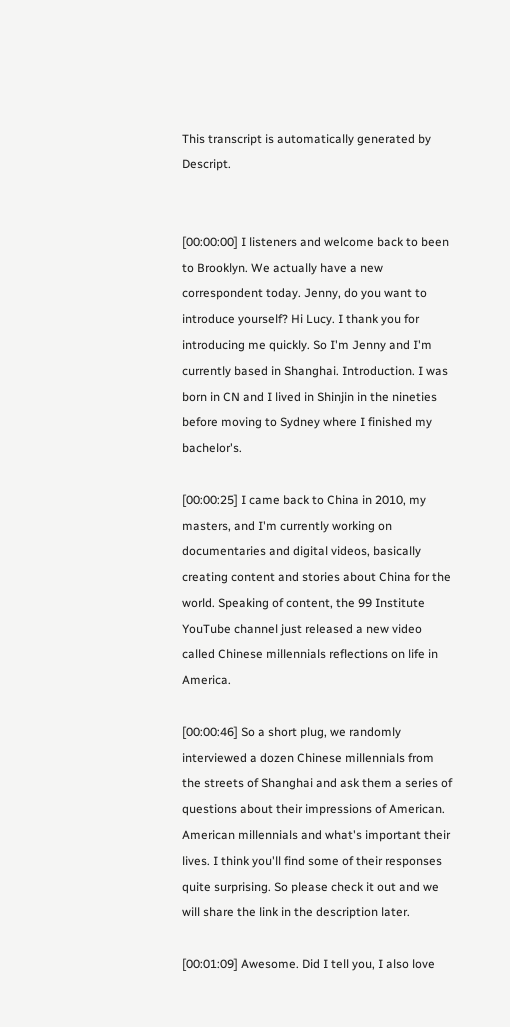This transcript is automatically generated by Descript.


[00:00:00] I listeners and welcome back to been to Brooklyn. We actually have a new correspondent today. Jenny, do you want to introduce yourself? Hi Lucy. I thank you for introducing me quickly. So I'm Jenny and I'm currently based in Shanghai. Introduction. I was born in CN and I lived in Shinjin in the nineties before moving to Sydney where I finished my bachelor's.

[00:00:25] I came back to China in 2010, my masters, and I'm currently working on documentaries and digital videos, basically creating content and stories about China for the world. Speaking of content, the 99 Institute YouTube channel just released a new video called Chinese millennials reflections on life in America.

[00:00:46] So a short plug, we randomly interviewed a dozen Chinese millennials from the streets of Shanghai and ask them a series of questions about their impressions of American. American millennials and what's important their lives. I think you'll find some of their responses quite surprising. So please check it out and we will share the link in the description later.

[00:01:09] Awesome. Did I tell you, I also love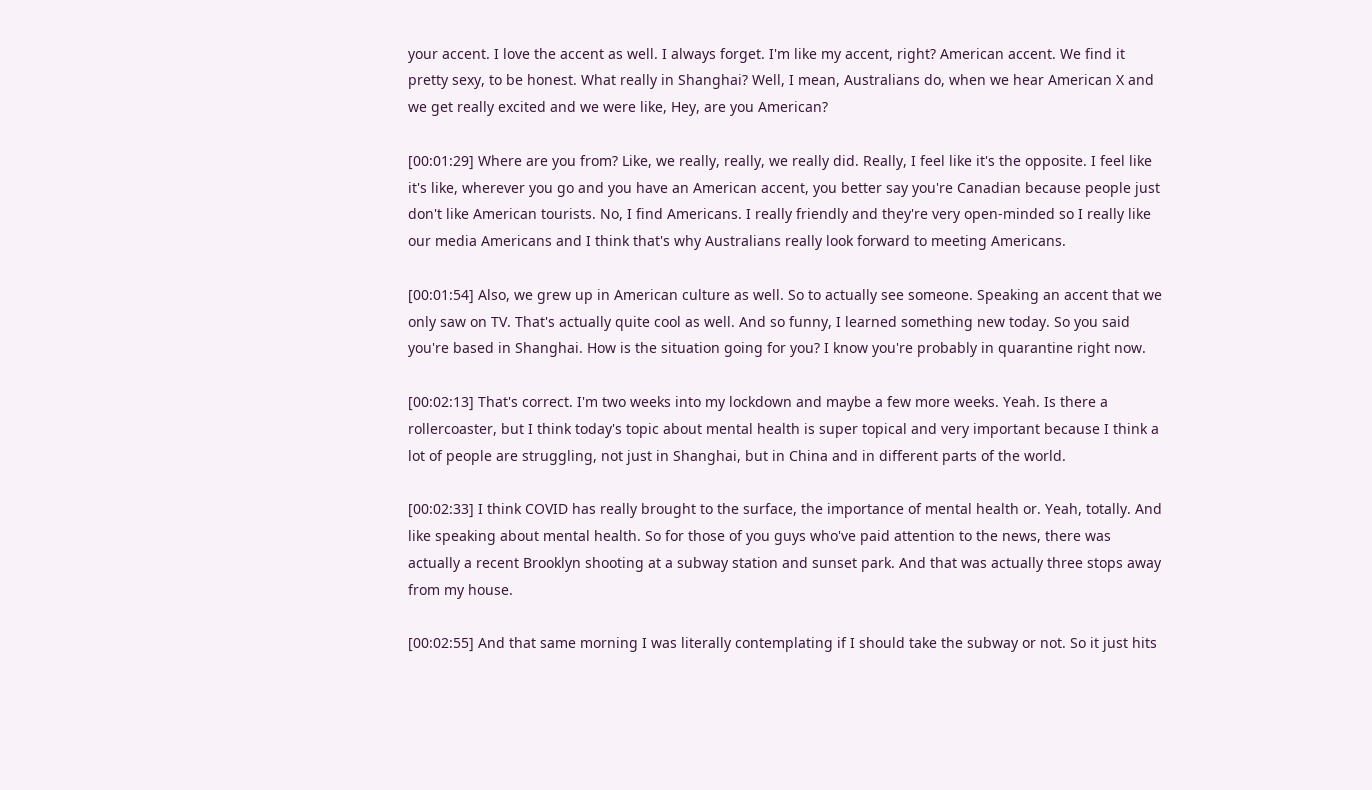your accent. I love the accent as well. I always forget. I'm like my accent, right? American accent. We find it pretty sexy, to be honest. What really in Shanghai? Well, I mean, Australians do, when we hear American X and we get really excited and we were like, Hey, are you American?

[00:01:29] Where are you from? Like, we really, really, we really did. Really, I feel like it's the opposite. I feel like it's like, wherever you go and you have an American accent, you better say you're Canadian because people just don't like American tourists. No, I find Americans. I really friendly and they're very open-minded so I really like our media Americans and I think that's why Australians really look forward to meeting Americans.

[00:01:54] Also, we grew up in American culture as well. So to actually see someone. Speaking an accent that we only saw on TV. That's actually quite cool as well. And so funny, I learned something new today. So you said you're based in Shanghai. How is the situation going for you? I know you're probably in quarantine right now.

[00:02:13] That's correct. I'm two weeks into my lockdown and maybe a few more weeks. Yeah. Is there a rollercoaster, but I think today's topic about mental health is super topical and very important because I think a lot of people are struggling, not just in Shanghai, but in China and in different parts of the world.

[00:02:33] I think COVID has really brought to the surface, the importance of mental health or. Yeah, totally. And like speaking about mental health. So for those of you guys who've paid attention to the news, there was actually a recent Brooklyn shooting at a subway station and sunset park. And that was actually three stops away from my house.

[00:02:55] And that same morning I was literally contemplating if I should take the subway or not. So it just hits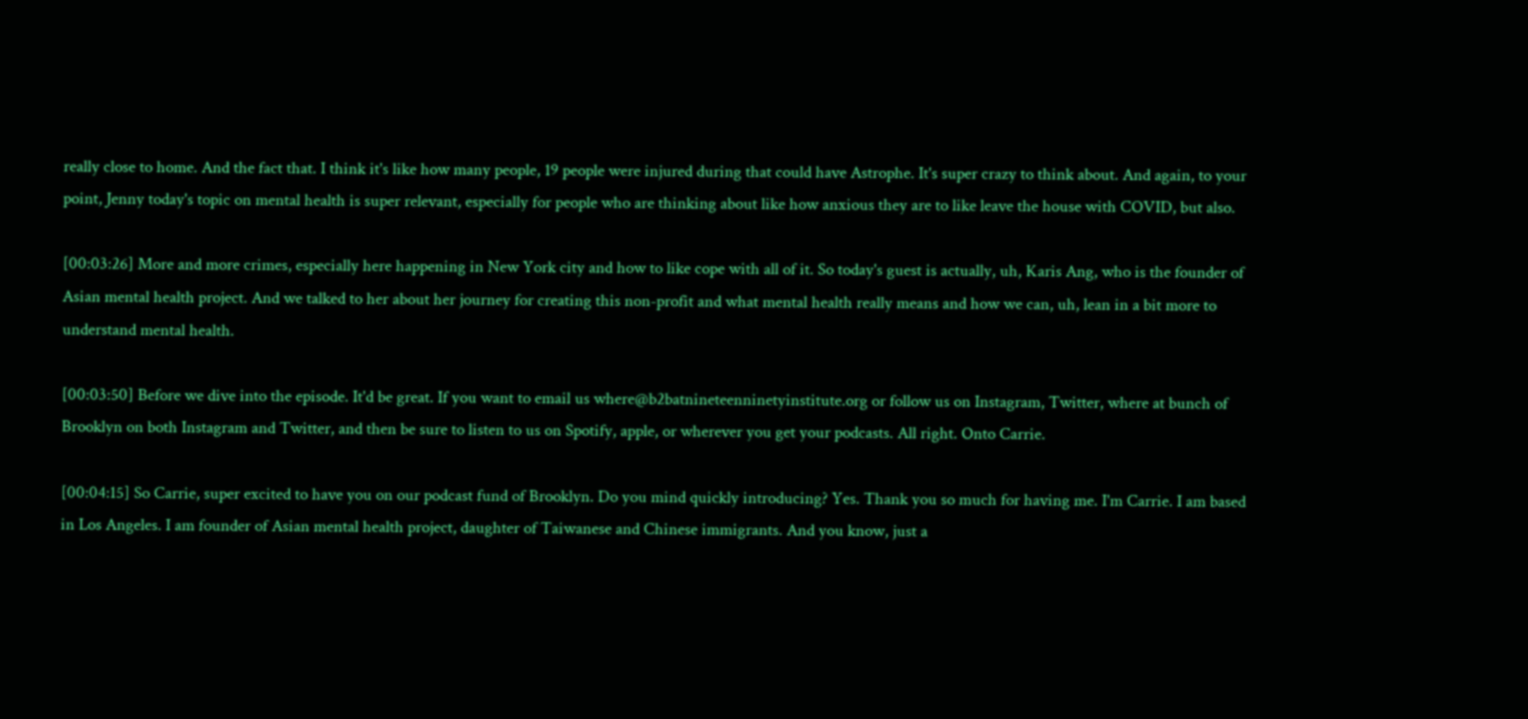really close to home. And the fact that. I think it's like how many people, 19 people were injured during that could have Astrophe. It's super crazy to think about. And again, to your point, Jenny today's topic on mental health is super relevant, especially for people who are thinking about like how anxious they are to like leave the house with COVID, but also.

[00:03:26] More and more crimes, especially here happening in New York city and how to like cope with all of it. So today's guest is actually, uh, Karis Ang, who is the founder of Asian mental health project. And we talked to her about her journey for creating this non-profit and what mental health really means and how we can, uh, lean in a bit more to understand mental health.

[00:03:50] Before we dive into the episode. It'd be great. If you want to email us where@b2batnineteenninetyinstitute.org or follow us on Instagram, Twitter, where at bunch of Brooklyn on both Instagram and Twitter, and then be sure to listen to us on Spotify, apple, or wherever you get your podcasts. All right. Onto Carrie.

[00:04:15] So Carrie, super excited to have you on our podcast fund of Brooklyn. Do you mind quickly introducing? Yes. Thank you so much for having me. I'm Carrie. I am based in Los Angeles. I am founder of Asian mental health project, daughter of Taiwanese and Chinese immigrants. And you know, just a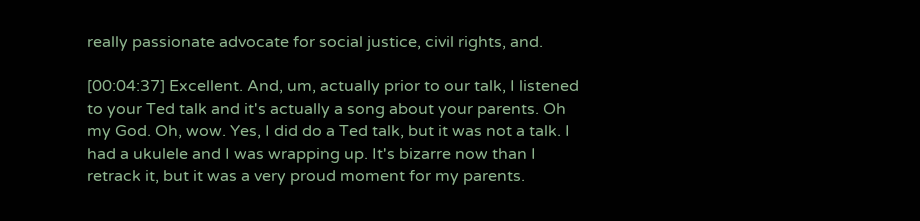really passionate advocate for social justice, civil rights, and.

[00:04:37] Excellent. And, um, actually prior to our talk, I listened to your Ted talk and it's actually a song about your parents. Oh my God. Oh, wow. Yes, I did do a Ted talk, but it was not a talk. I had a ukulele and I was wrapping up. It's bizarre now than I retrack it, but it was a very proud moment for my parents.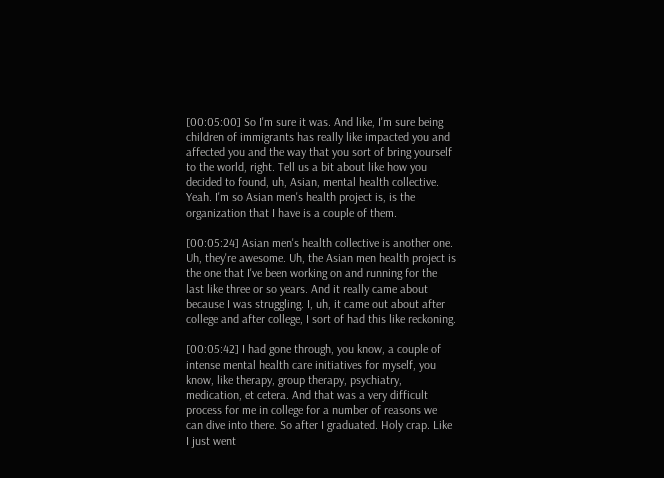[00:05:00] So I'm sure it was. And like, I'm sure being children of immigrants has really like impacted you and affected you and the way that you sort of bring yourself to the world, right. Tell us a bit about like how you decided to found, uh, Asian, mental health collective. Yeah. I'm so Asian men's health project is, is the organization that I have is a couple of them.

[00:05:24] Asian men's health collective is another one. Uh, they're awesome. Uh, the Asian men health project is the one that I've been working on and running for the last like three or so years. And it really came about because I was struggling. I, uh, it came out about after college and after college, I sort of had this like reckoning.

[00:05:42] I had gone through, you know, a couple of intense mental health care initiatives for myself, you know, like therapy, group therapy, psychiatry, medication, et cetera. And that was a very difficult process for me in college for a number of reasons we can dive into there. So after I graduated. Holy crap. Like I just went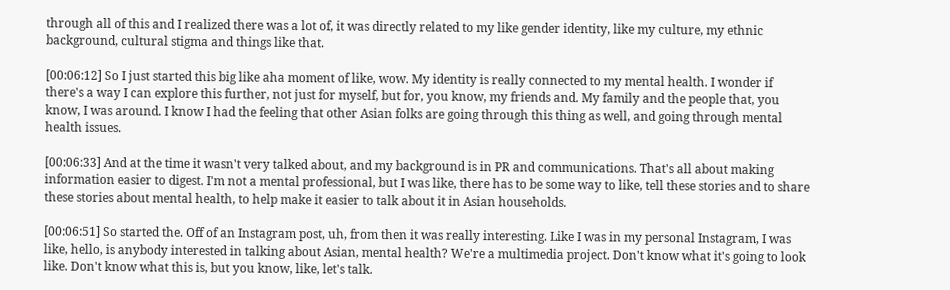through all of this and I realized there was a lot of, it was directly related to my like gender identity, like my culture, my ethnic background, cultural stigma and things like that.

[00:06:12] So I just started this big like aha moment of like, wow. My identity is really connected to my mental health. I wonder if there's a way I can explore this further, not just for myself, but for, you know, my friends and. My family and the people that, you know, I was around. I know I had the feeling that other Asian folks are going through this thing as well, and going through mental health issues.

[00:06:33] And at the time it wasn't very talked about, and my background is in PR and communications. That's all about making information easier to digest. I'm not a mental professional, but I was like, there has to be some way to like, tell these stories and to share these stories about mental health, to help make it easier to talk about it in Asian households.

[00:06:51] So started the. Off of an Instagram post, uh, from then it was really interesting. Like I was in my personal Instagram, I was like, hello, is anybody interested in talking about Asian, mental health? We're a multimedia project. Don't know what it's going to look like. Don't know what this is, but you know, like, let's talk.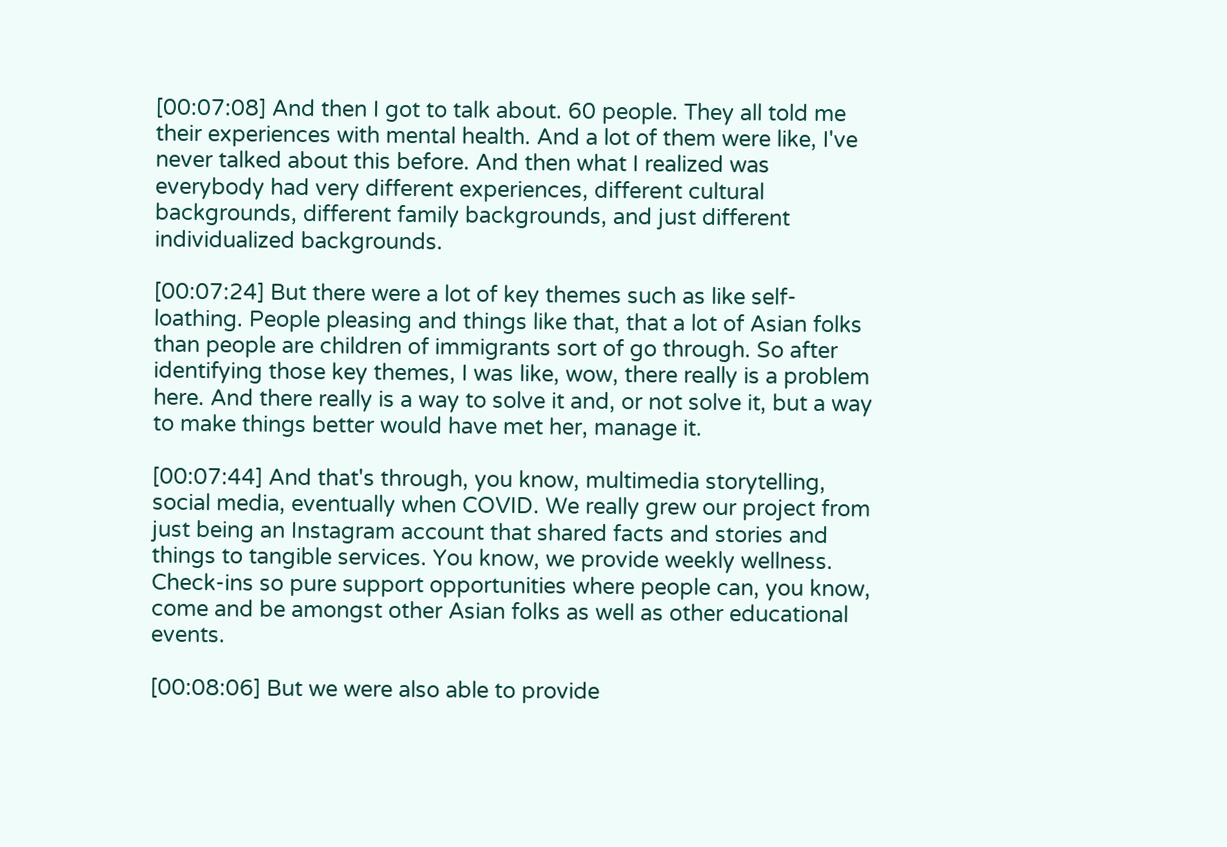[00:07:08] And then I got to talk about. 60 people. They all told me their experiences with mental health. And a lot of them were like, I've never talked about this before. And then what I realized was everybody had very different experiences, different cultural backgrounds, different family backgrounds, and just different individualized backgrounds.

[00:07:24] But there were a lot of key themes such as like self-loathing. People pleasing and things like that, that a lot of Asian folks than people are children of immigrants sort of go through. So after identifying those key themes, I was like, wow, there really is a problem here. And there really is a way to solve it and, or not solve it, but a way to make things better would have met her, manage it.

[00:07:44] And that's through, you know, multimedia storytelling, social media, eventually when COVID. We really grew our project from just being an Instagram account that shared facts and stories and things to tangible services. You know, we provide weekly wellness. Check-ins so pure support opportunities where people can, you know, come and be amongst other Asian folks as well as other educational events.

[00:08:06] But we were also able to provide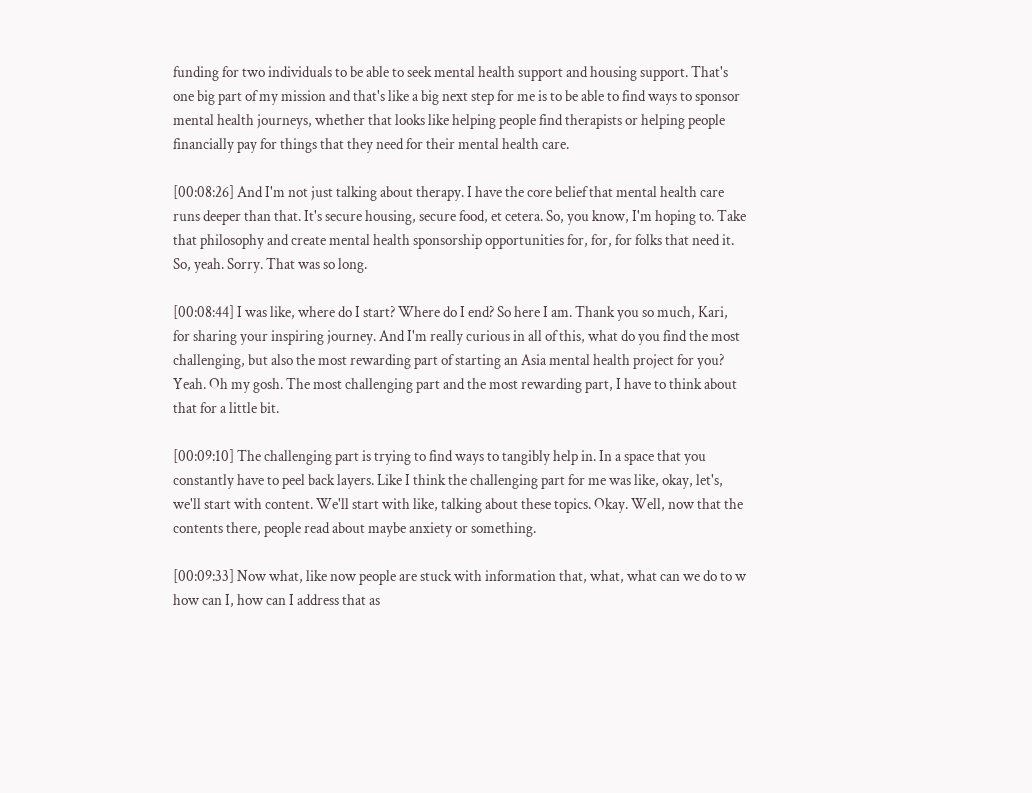funding for two individuals to be able to seek mental health support and housing support. That's one big part of my mission and that's like a big next step for me is to be able to find ways to sponsor mental health journeys, whether that looks like helping people find therapists or helping people financially pay for things that they need for their mental health care.

[00:08:26] And I'm not just talking about therapy. I have the core belief that mental health care runs deeper than that. It's secure housing, secure food, et cetera. So, you know, I'm hoping to. Take that philosophy and create mental health sponsorship opportunities for, for, for folks that need it. So, yeah. Sorry. That was so long.

[00:08:44] I was like, where do I start? Where do I end? So here I am. Thank you so much, Kari, for sharing your inspiring journey. And I'm really curious in all of this, what do you find the most challenging, but also the most rewarding part of starting an Asia mental health project for you? Yeah. Oh my gosh. The most challenging part and the most rewarding part, I have to think about that for a little bit.

[00:09:10] The challenging part is trying to find ways to tangibly help in. In a space that you constantly have to peel back layers. Like I think the challenging part for me was like, okay, let's, we'll start with content. We'll start with like, talking about these topics. Okay. Well, now that the contents there, people read about maybe anxiety or something.

[00:09:33] Now what, like now people are stuck with information that, what, what can we do to w how can I, how can I address that as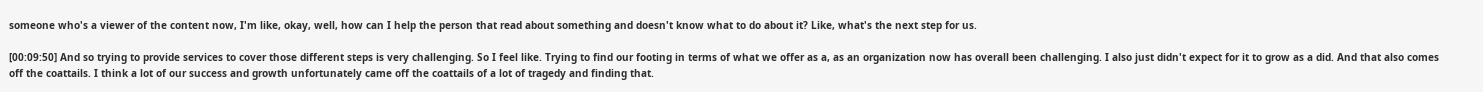someone who's a viewer of the content now, I'm like, okay, well, how can I help the person that read about something and doesn't know what to do about it? Like, what's the next step for us.

[00:09:50] And so trying to provide services to cover those different steps is very challenging. So I feel like. Trying to find our footing in terms of what we offer as a, as an organization now has overall been challenging. I also just didn't expect for it to grow as a did. And that also comes off the coattails. I think a lot of our success and growth unfortunately came off the coattails of a lot of tragedy and finding that.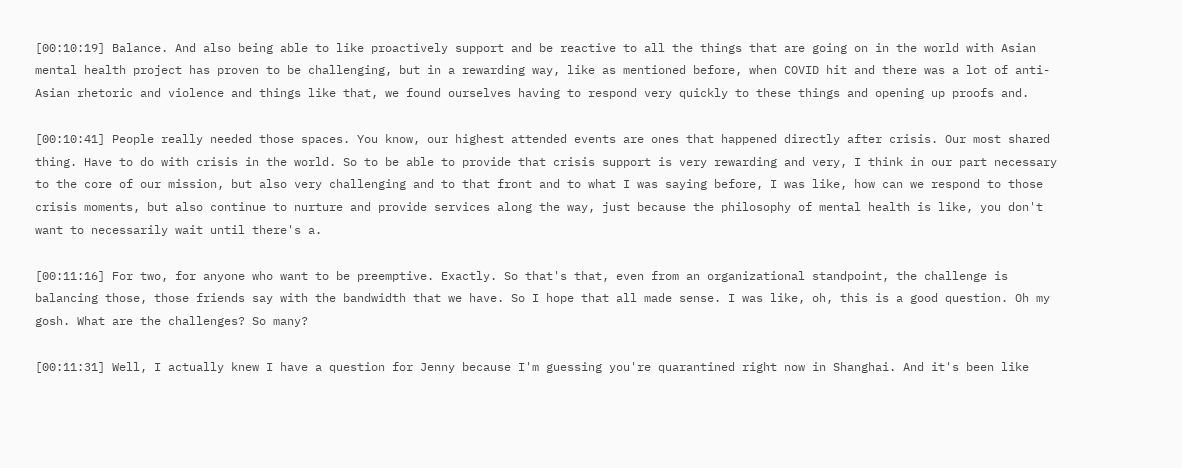[00:10:19] Balance. And also being able to like proactively support and be reactive to all the things that are going on in the world with Asian mental health project has proven to be challenging, but in a rewarding way, like as mentioned before, when COVID hit and there was a lot of anti-Asian rhetoric and violence and things like that, we found ourselves having to respond very quickly to these things and opening up proofs and.

[00:10:41] People really needed those spaces. You know, our highest attended events are ones that happened directly after crisis. Our most shared thing. Have to do with crisis in the world. So to be able to provide that crisis support is very rewarding and very, I think in our part necessary to the core of our mission, but also very challenging and to that front and to what I was saying before, I was like, how can we respond to those crisis moments, but also continue to nurture and provide services along the way, just because the philosophy of mental health is like, you don't want to necessarily wait until there's a.

[00:11:16] For two, for anyone who want to be preemptive. Exactly. So that's that, even from an organizational standpoint, the challenge is balancing those, those friends say with the bandwidth that we have. So I hope that all made sense. I was like, oh, this is a good question. Oh my gosh. What are the challenges? So many?

[00:11:31] Well, I actually knew I have a question for Jenny because I'm guessing you're quarantined right now in Shanghai. And it's been like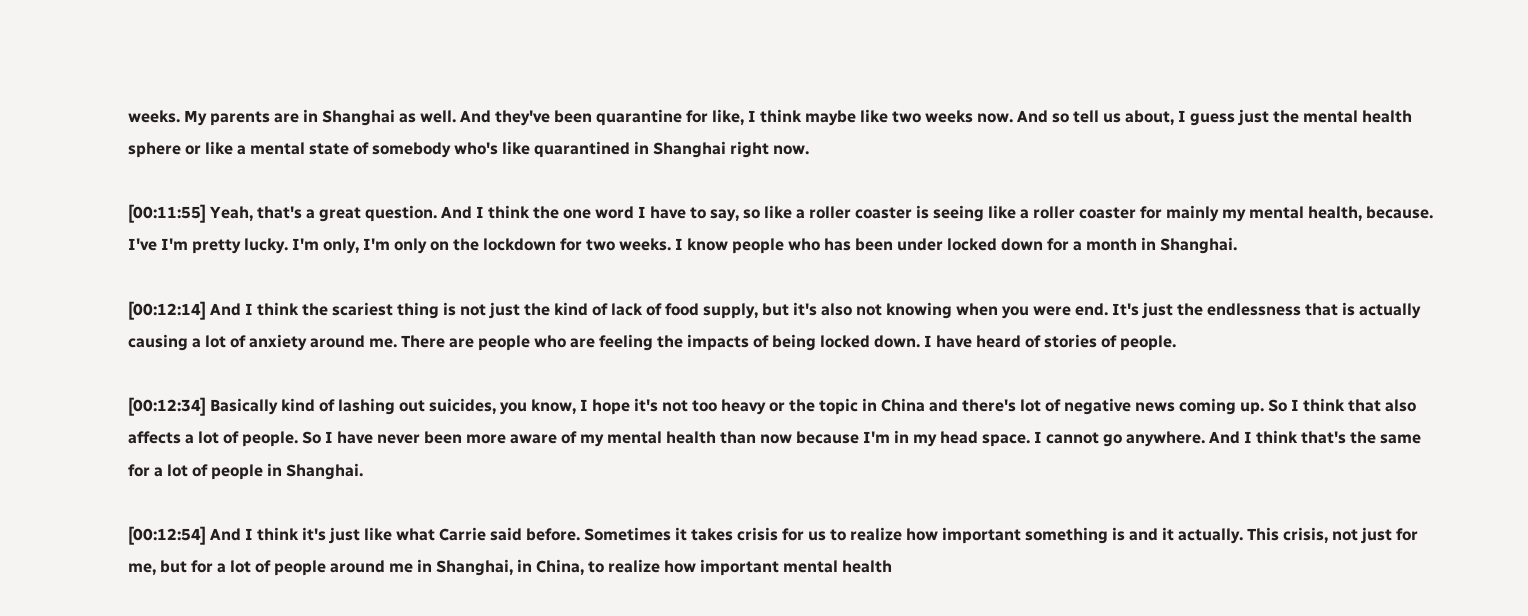weeks. My parents are in Shanghai as well. And they've been quarantine for like, I think maybe like two weeks now. And so tell us about, I guess just the mental health sphere or like a mental state of somebody who's like quarantined in Shanghai right now.

[00:11:55] Yeah, that's a great question. And I think the one word I have to say, so like a roller coaster is seeing like a roller coaster for mainly my mental health, because. I've I'm pretty lucky. I'm only, I'm only on the lockdown for two weeks. I know people who has been under locked down for a month in Shanghai.

[00:12:14] And I think the scariest thing is not just the kind of lack of food supply, but it's also not knowing when you were end. It's just the endlessness that is actually causing a lot of anxiety around me. There are people who are feeling the impacts of being locked down. I have heard of stories of people.

[00:12:34] Basically kind of lashing out suicides, you know, I hope it's not too heavy or the topic in China and there's lot of negative news coming up. So I think that also affects a lot of people. So I have never been more aware of my mental health than now because I'm in my head space. I cannot go anywhere. And I think that's the same for a lot of people in Shanghai.

[00:12:54] And I think it's just like what Carrie said before. Sometimes it takes crisis for us to realize how important something is and it actually. This crisis, not just for me, but for a lot of people around me in Shanghai, in China, to realize how important mental health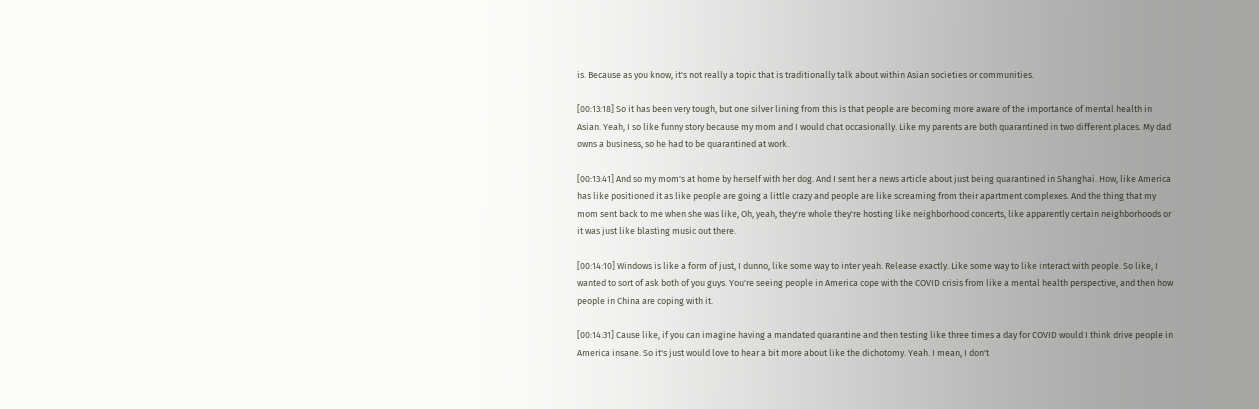is. Because as you know, it's not really a topic that is traditionally talk about within Asian societies or communities.

[00:13:18] So it has been very tough, but one silver lining from this is that people are becoming more aware of the importance of mental health in Asian. Yeah, I so like funny story because my mom and I would chat occasionally. Like my parents are both quarantined in two different places. My dad owns a business, so he had to be quarantined at work.

[00:13:41] And so my mom's at home by herself with her dog. And I sent her a news article about just being quarantined in Shanghai. How, like America has like positioned it as like people are going a little crazy and people are like screaming from their apartment complexes. And the thing that my mom sent back to me when she was like, Oh, yeah, they're whole they're hosting like neighborhood concerts, like apparently certain neighborhoods or it was just like blasting music out there.

[00:14:10] Windows is like a form of just, I dunno, like some way to inter yeah. Release exactly. Like some way to like interact with people. So like, I wanted to sort of ask both of you guys. You're seeing people in America cope with the COVID crisis from like a mental health perspective, and then how people in China are coping with it.

[00:14:31] Cause like, if you can imagine having a mandated quarantine and then testing like three times a day for COVID would I think drive people in America insane. So it's just would love to hear a bit more about like the dichotomy. Yeah. I mean, I don't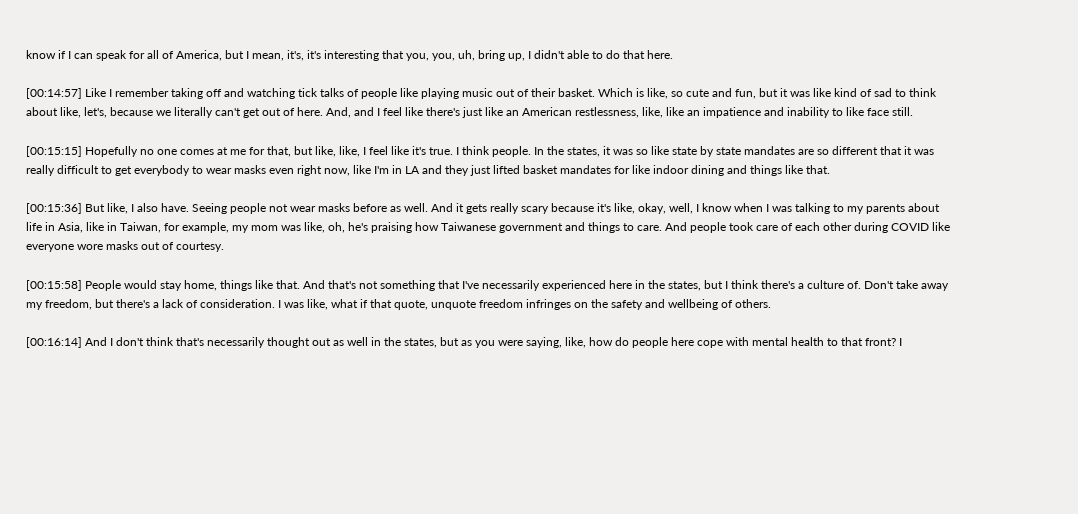know if I can speak for all of America, but I mean, it's, it's interesting that you, you, uh, bring up, I didn't able to do that here.

[00:14:57] Like I remember taking off and watching tick talks of people like playing music out of their basket. Which is like, so cute and fun, but it was like kind of sad to think about like, let's, because we literally can't get out of here. And, and I feel like there's just like an American restlessness, like, like an impatience and inability to like face still.

[00:15:15] Hopefully no one comes at me for that, but like, like, I feel like it's true. I think people. In the states, it was so like state by state mandates are so different that it was really difficult to get everybody to wear masks even right now, like I'm in LA and they just lifted basket mandates for like indoor dining and things like that.

[00:15:36] But like, I also have. Seeing people not wear masks before as well. And it gets really scary because it's like, okay, well, I know when I was talking to my parents about life in Asia, like in Taiwan, for example, my mom was like, oh, he's praising how Taiwanese government and things to care. And people took care of each other during COVID like everyone wore masks out of courtesy.

[00:15:58] People would stay home, things like that. And that's not something that I've necessarily experienced here in the states, but I think there's a culture of. Don't take away my freedom, but there's a lack of consideration. I was like, what if that quote, unquote freedom infringes on the safety and wellbeing of others.

[00:16:14] And I don't think that's necessarily thought out as well in the states, but as you were saying, like, how do people here cope with mental health to that front? I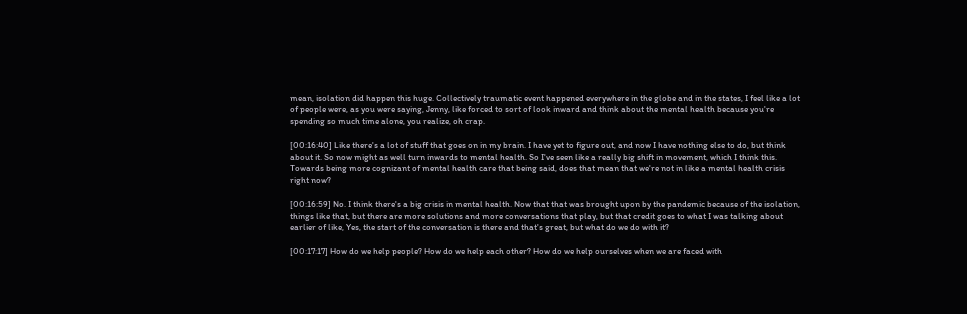mean, isolation did happen this huge. Collectively traumatic event happened everywhere in the globe and in the states, I feel like a lot of people were, as you were saying, Jenny, like forced to sort of look inward and think about the mental health because you're spending so much time alone, you realize, oh crap.

[00:16:40] Like there's a lot of stuff that goes on in my brain. I have yet to figure out, and now I have nothing else to do, but think about it. So now might as well turn inwards to mental health. So I've seen like a really big shift in movement, which I think this. Towards being more cognizant of mental health care that being said, does that mean that we're not in like a mental health crisis right now?

[00:16:59] No. I think there's a big crisis in mental health. Now that that was brought upon by the pandemic because of the isolation, things like that, but there are more solutions and more conversations that play, but that credit goes to what I was talking about earlier of like, Yes, the start of the conversation is there and that's great, but what do we do with it?

[00:17:17] How do we help people? How do we help each other? How do we help ourselves when we are faced with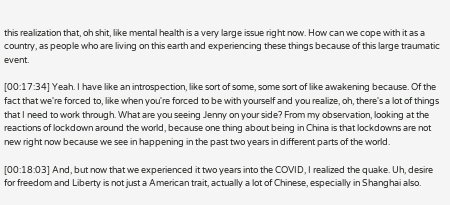this realization that, oh shit, like mental health is a very large issue right now. How can we cope with it as a country, as people who are living on this earth and experiencing these things because of this large traumatic event.

[00:17:34] Yeah. I have like an introspection, like sort of some, some sort of like awakening because. Of the fact that we're forced to, like when you're forced to be with yourself and you realize, oh, there's a lot of things that I need to work through. What are you seeing Jenny on your side? From my observation, looking at the reactions of lockdown around the world, because one thing about being in China is that lockdowns are not new right now because we see in happening in the past two years in different parts of the world.

[00:18:03] And, but now that we experienced it two years into the COVID, I realized the quake. Uh, desire for freedom and Liberty is not just a American trait, actually a lot of Chinese, especially in Shanghai also.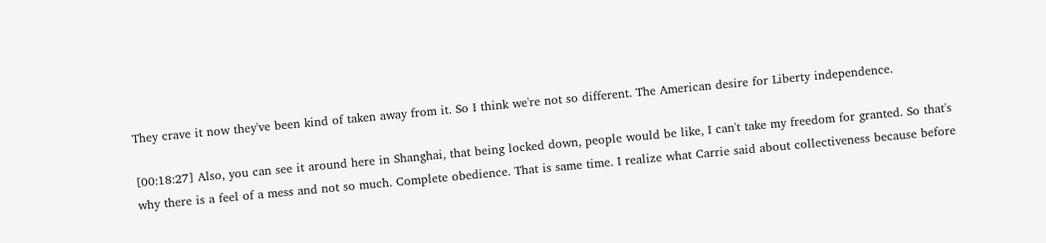They crave it now they've been kind of taken away from it. So I think we're not so different. The American desire for Liberty independence.

[00:18:27] Also, you can see it around here in Shanghai, that being locked down, people would be like, I can't take my freedom for granted. So that's why there is a feel of a mess and not so much. Complete obedience. That is same time. I realize what Carrie said about collectiveness because before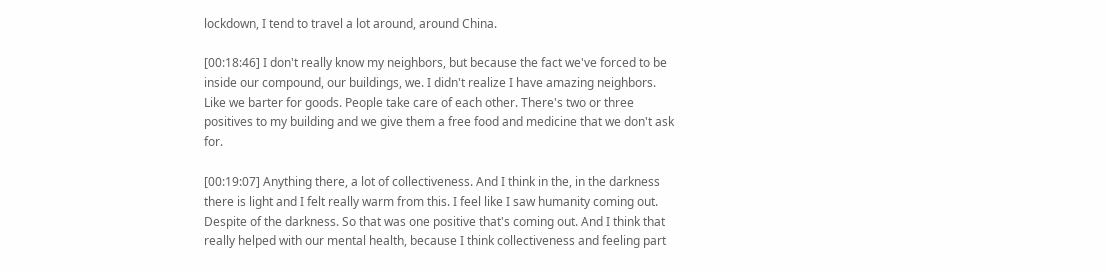lockdown, I tend to travel a lot around, around China.

[00:18:46] I don't really know my neighbors, but because the fact we've forced to be inside our compound, our buildings, we. I didn't realize I have amazing neighbors. Like we barter for goods. People take care of each other. There's two or three positives to my building and we give them a free food and medicine that we don't ask for.

[00:19:07] Anything there, a lot of collectiveness. And I think in the, in the darkness there is light and I felt really warm from this. I feel like I saw humanity coming out. Despite of the darkness. So that was one positive that's coming out. And I think that really helped with our mental health, because I think collectiveness and feeling part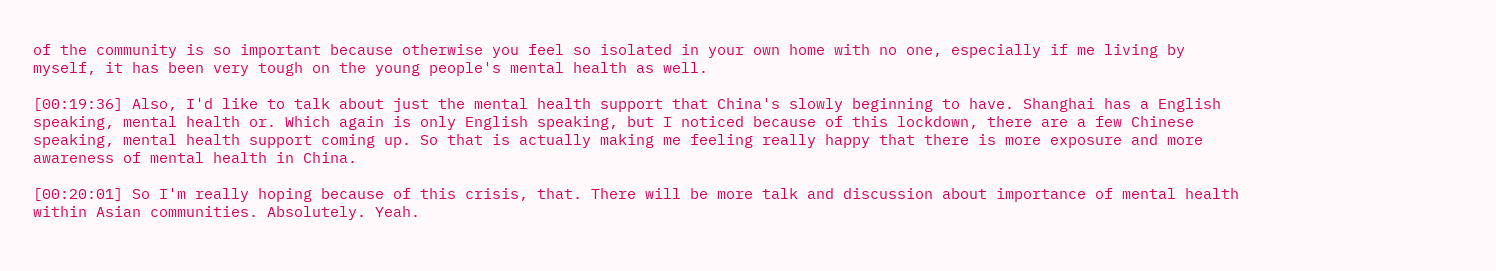of the community is so important because otherwise you feel so isolated in your own home with no one, especially if me living by myself, it has been very tough on the young people's mental health as well.

[00:19:36] Also, I'd like to talk about just the mental health support that China's slowly beginning to have. Shanghai has a English speaking, mental health or. Which again is only English speaking, but I noticed because of this lockdown, there are a few Chinese speaking, mental health support coming up. So that is actually making me feeling really happy that there is more exposure and more awareness of mental health in China.

[00:20:01] So I'm really hoping because of this crisis, that. There will be more talk and discussion about importance of mental health within Asian communities. Absolutely. Yeah.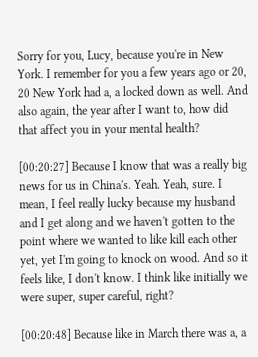Sorry for you, Lucy, because you're in New York. I remember for you a few years ago or 20, 20 New York had a, a locked down as well. And also again, the year after I want to, how did that affect you in your mental health?

[00:20:27] Because I know that was a really big news for us in China's. Yeah. Yeah, sure. I mean, I feel really lucky because my husband and I get along and we haven't gotten to the point where we wanted to like kill each other yet, yet I'm going to knock on wood. And so it feels like, I don't know. I think like initially we were super, super careful, right?

[00:20:48] Because like in March there was a, a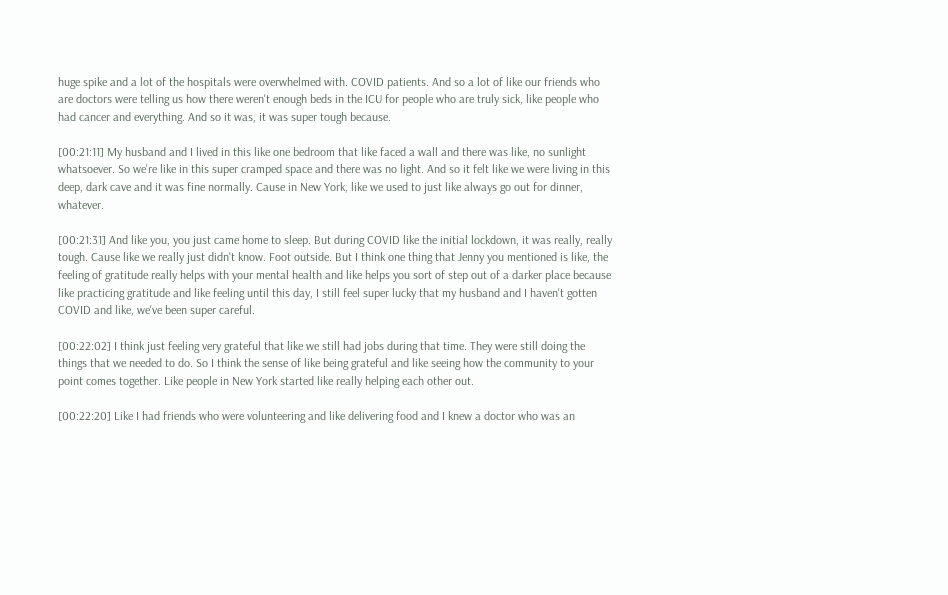huge spike and a lot of the hospitals were overwhelmed with. COVID patients. And so a lot of like our friends who are doctors were telling us how there weren't enough beds in the ICU for people who are truly sick, like people who had cancer and everything. And so it was, it was super tough because.

[00:21:11] My husband and I lived in this like one bedroom that like faced a wall and there was like, no sunlight whatsoever. So we're like in this super cramped space and there was no light. And so it felt like we were living in this deep, dark cave and it was fine normally. Cause in New York, like we used to just like always go out for dinner, whatever.

[00:21:31] And like you, you just came home to sleep. But during COVID like the initial lockdown, it was really, really tough. Cause like we really just didn't know. Foot outside. But I think one thing that Jenny you mentioned is like, the feeling of gratitude really helps with your mental health and like helps you sort of step out of a darker place because like practicing gratitude and like feeling until this day, I still feel super lucky that my husband and I haven't gotten COVID and like, we've been super careful.

[00:22:02] I think just feeling very grateful that like we still had jobs during that time. They were still doing the things that we needed to do. So I think the sense of like being grateful and like seeing how the community to your point comes together. Like people in New York started like really helping each other out.

[00:22:20] Like I had friends who were volunteering and like delivering food and I knew a doctor who was an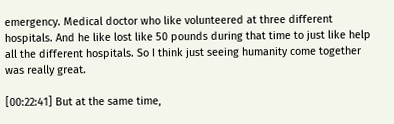emergency. Medical doctor who like volunteered at three different hospitals. And he like lost like 50 pounds during that time to just like help all the different hospitals. So I think just seeing humanity come together was really great.

[00:22:41] But at the same time,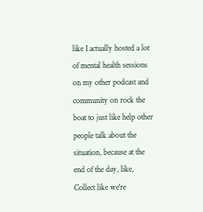like I actually hosted a lot of mental health sessions on my other podcast and community on rock the boat to just like help other people talk about the situation, because at the end of the day, like, Collect like we're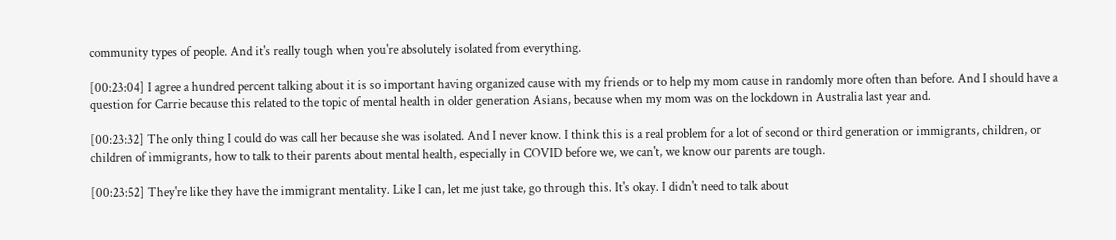community types of people. And it's really tough when you're absolutely isolated from everything.

[00:23:04] I agree a hundred percent talking about it is so important having organized cause with my friends or to help my mom cause in randomly more often than before. And I should have a question for Carrie because this related to the topic of mental health in older generation Asians, because when my mom was on the lockdown in Australia last year and.

[00:23:32] The only thing I could do was call her because she was isolated. And I never know. I think this is a real problem for a lot of second or third generation or immigrants, children, or children of immigrants, how to talk to their parents about mental health, especially in COVID before we, we can't, we know our parents are tough.

[00:23:52] They're like they have the immigrant mentality. Like I can, let me just take, go through this. It's okay. I didn't need to talk about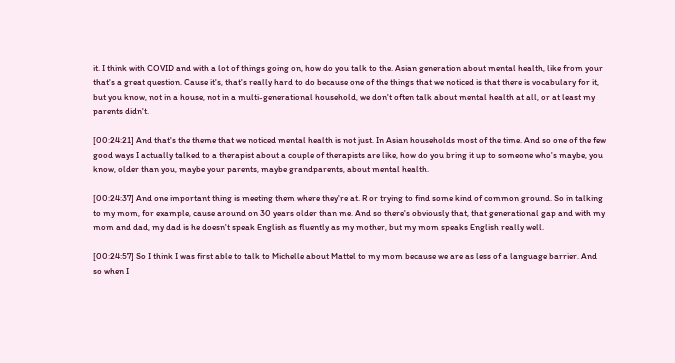it. I think with COVID and with a lot of things going on, how do you talk to the. Asian generation about mental health, like from your that's a great question. Cause it's, that's really hard to do because one of the things that we noticed is that there is vocabulary for it, but you know, not in a house, not in a multi-generational household, we don't often talk about mental health at all, or at least my parents didn't.

[00:24:21] And that's the theme that we noticed mental health is not just. In Asian households most of the time. And so one of the few good ways I actually talked to a therapist about a couple of therapists are like, how do you bring it up to someone who's maybe, you know, older than you, maybe your parents, maybe grandparents, about mental health.

[00:24:37] And one important thing is meeting them where they're at. R or trying to find some kind of common ground. So in talking to my mom, for example, cause around on 30 years older than me. And so there's obviously that, that generational gap and with my mom and dad, my dad is he doesn't speak English as fluently as my mother, but my mom speaks English really well.

[00:24:57] So I think I was first able to talk to Michelle about Mattel to my mom because we are as less of a language barrier. And so when I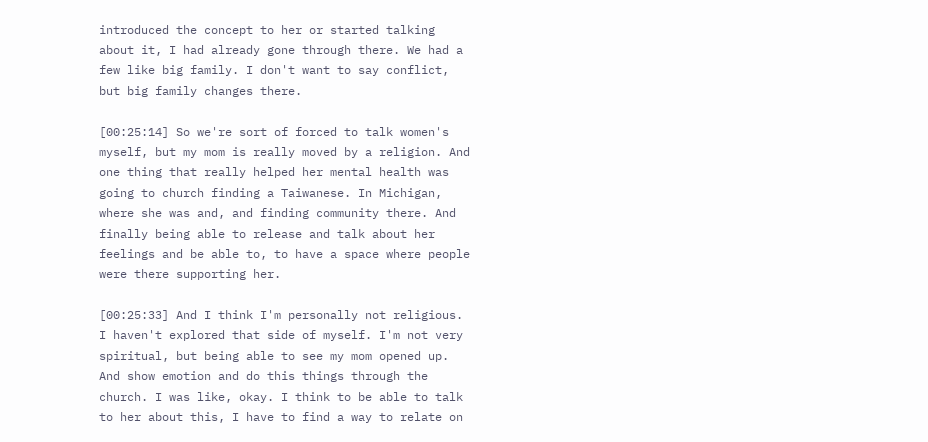introduced the concept to her or started talking about it, I had already gone through there. We had a few like big family. I don't want to say conflict, but big family changes there.

[00:25:14] So we're sort of forced to talk women's myself, but my mom is really moved by a religion. And one thing that really helped her mental health was going to church finding a Taiwanese. In Michigan, where she was and, and finding community there. And finally being able to release and talk about her feelings and be able to, to have a space where people were there supporting her.

[00:25:33] And I think I'm personally not religious. I haven't explored that side of myself. I'm not very spiritual, but being able to see my mom opened up. And show emotion and do this things through the church. I was like, okay. I think to be able to talk to her about this, I have to find a way to relate on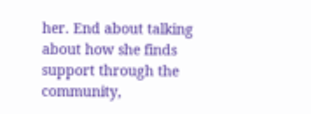her. End about talking about how she finds support through the community,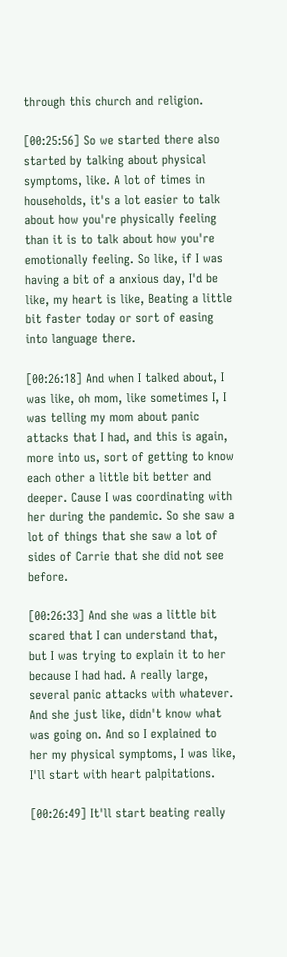through this church and religion.

[00:25:56] So we started there also started by talking about physical symptoms, like. A lot of times in households, it's a lot easier to talk about how you're physically feeling than it is to talk about how you're emotionally feeling. So like, if I was having a bit of a anxious day, I'd be like, my heart is like, Beating a little bit faster today or sort of easing into language there.

[00:26:18] And when I talked about, I was like, oh mom, like sometimes I, I was telling my mom about panic attacks that I had, and this is again, more into us, sort of getting to know each other a little bit better and deeper. Cause I was coordinating with her during the pandemic. So she saw a lot of things that she saw a lot of sides of Carrie that she did not see before.

[00:26:33] And she was a little bit scared that I can understand that, but I was trying to explain it to her because I had had. A really large, several panic attacks with whatever. And she just like, didn't know what was going on. And so I explained to her my physical symptoms, I was like, I'll start with heart palpitations.

[00:26:49] It'll start beating really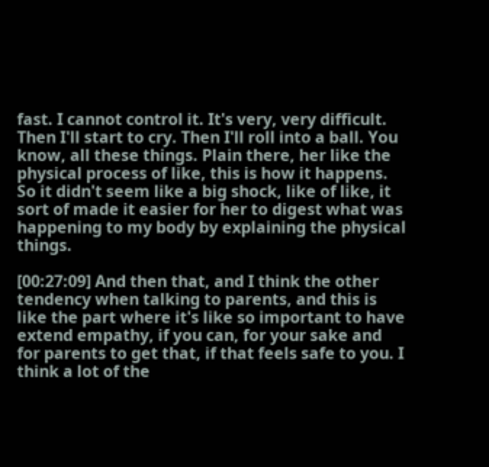fast. I cannot control it. It's very, very difficult. Then I'll start to cry. Then I'll roll into a ball. You know, all these things. Plain there, her like the physical process of like, this is how it happens. So it didn't seem like a big shock, like of like, it sort of made it easier for her to digest what was happening to my body by explaining the physical things.

[00:27:09] And then that, and I think the other tendency when talking to parents, and this is like the part where it's like so important to have extend empathy, if you can, for your sake and for parents to get that, if that feels safe to you. I think a lot of the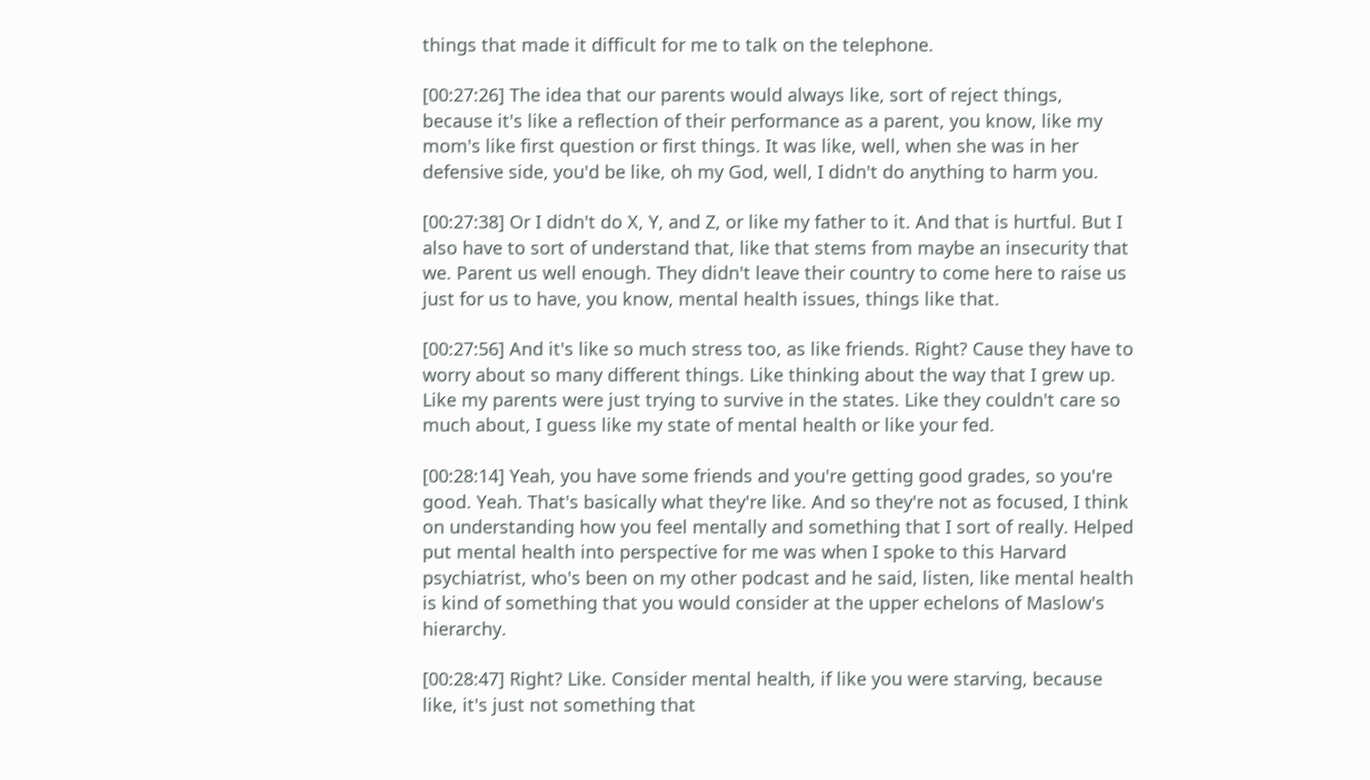things that made it difficult for me to talk on the telephone.

[00:27:26] The idea that our parents would always like, sort of reject things, because it's like a reflection of their performance as a parent, you know, like my mom's like first question or first things. It was like, well, when she was in her defensive side, you'd be like, oh my God, well, I didn't do anything to harm you.

[00:27:38] Or I didn't do X, Y, and Z, or like my father to it. And that is hurtful. But I also have to sort of understand that, like that stems from maybe an insecurity that we. Parent us well enough. They didn't leave their country to come here to raise us just for us to have, you know, mental health issues, things like that.

[00:27:56] And it's like so much stress too, as like friends. Right? Cause they have to worry about so many different things. Like thinking about the way that I grew up. Like my parents were just trying to survive in the states. Like they couldn't care so much about, I guess like my state of mental health or like your fed.

[00:28:14] Yeah, you have some friends and you're getting good grades, so you're good. Yeah. That's basically what they're like. And so they're not as focused, I think on understanding how you feel mentally and something that I sort of really. Helped put mental health into perspective for me was when I spoke to this Harvard psychiatrist, who's been on my other podcast and he said, listen, like mental health is kind of something that you would consider at the upper echelons of Maslow's hierarchy.

[00:28:47] Right? Like. Consider mental health, if like you were starving, because like, it's just not something that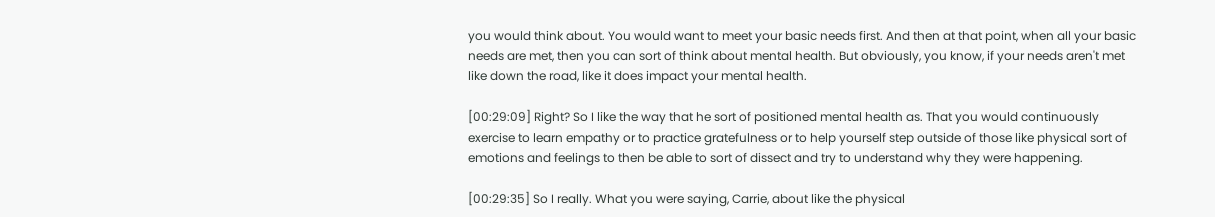you would think about. You would want to meet your basic needs first. And then at that point, when all your basic needs are met, then you can sort of think about mental health. But obviously, you know, if your needs aren't met like down the road, like it does impact your mental health.

[00:29:09] Right? So I like the way that he sort of positioned mental health as. That you would continuously exercise to learn empathy or to practice gratefulness or to help yourself step outside of those like physical sort of emotions and feelings to then be able to sort of dissect and try to understand why they were happening.

[00:29:35] So I really. What you were saying, Carrie, about like the physical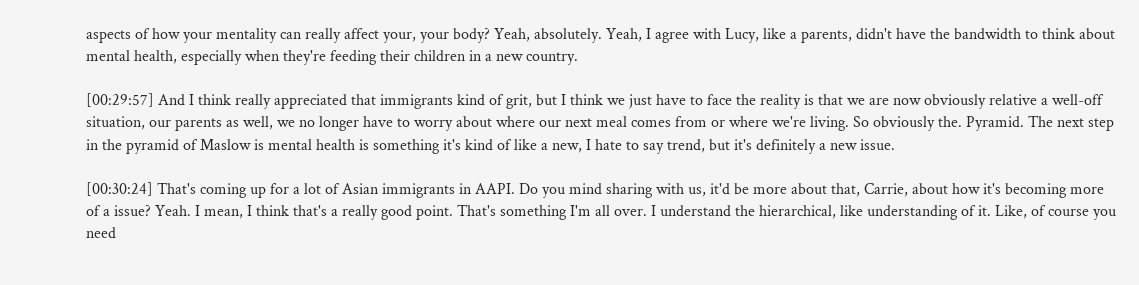aspects of how your mentality can really affect your, your body? Yeah, absolutely. Yeah, I agree with Lucy, like a parents, didn't have the bandwidth to think about mental health, especially when they're feeding their children in a new country.

[00:29:57] And I think really appreciated that immigrants kind of grit, but I think we just have to face the reality is that we are now obviously relative a well-off situation, our parents as well, we no longer have to worry about where our next meal comes from or where we're living. So obviously the. Pyramid. The next step in the pyramid of Maslow is mental health is something it's kind of like a new, I hate to say trend, but it's definitely a new issue.

[00:30:24] That's coming up for a lot of Asian immigrants in AAPI. Do you mind sharing with us, it'd be more about that, Carrie, about how it's becoming more of a issue? Yeah. I mean, I think that's a really good point. That's something I'm all over. I understand the hierarchical, like understanding of it. Like, of course you need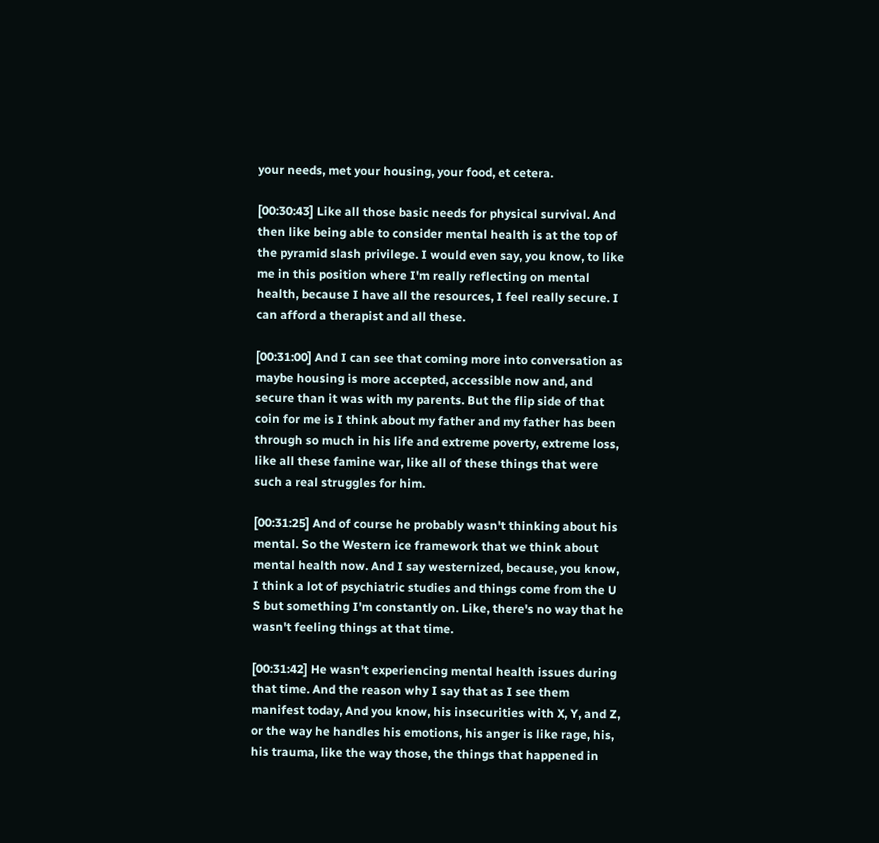your needs, met your housing, your food, et cetera.

[00:30:43] Like all those basic needs for physical survival. And then like being able to consider mental health is at the top of the pyramid slash privilege. I would even say, you know, to like me in this position where I'm really reflecting on mental health, because I have all the resources, I feel really secure. I can afford a therapist and all these.

[00:31:00] And I can see that coming more into conversation as maybe housing is more accepted, accessible now and, and secure than it was with my parents. But the flip side of that coin for me is I think about my father and my father has been through so much in his life and extreme poverty, extreme loss, like all these famine war, like all of these things that were such a real struggles for him.

[00:31:25] And of course he probably wasn't thinking about his mental. So the Western ice framework that we think about mental health now. And I say westernized, because, you know, I think a lot of psychiatric studies and things come from the U S but something I'm constantly on. Like, there's no way that he wasn't feeling things at that time.

[00:31:42] He wasn't experiencing mental health issues during that time. And the reason why I say that as I see them manifest today, And you know, his insecurities with X, Y, and Z, or the way he handles his emotions, his anger is like rage, his, his trauma, like the way those, the things that happened in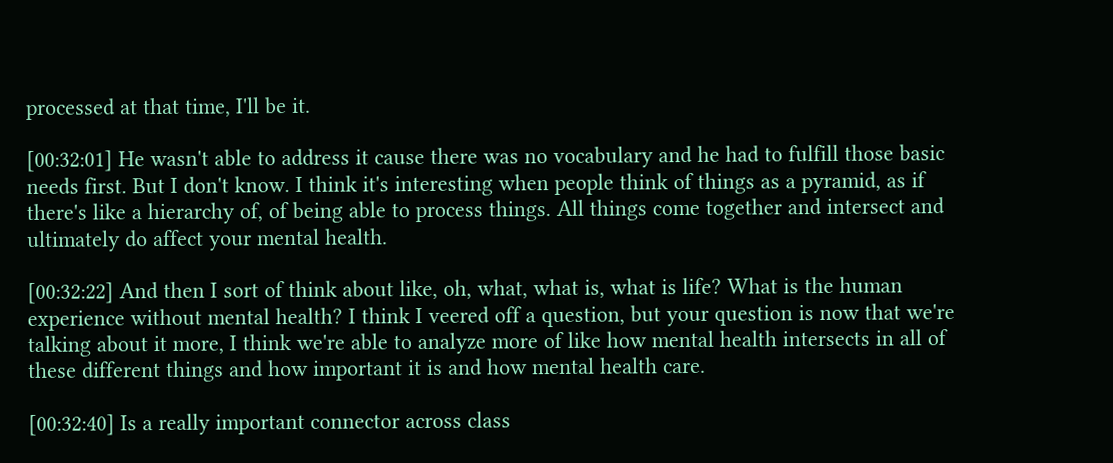processed at that time, I'll be it.

[00:32:01] He wasn't able to address it cause there was no vocabulary and he had to fulfill those basic needs first. But I don't know. I think it's interesting when people think of things as a pyramid, as if there's like a hierarchy of, of being able to process things. All things come together and intersect and ultimately do affect your mental health.

[00:32:22] And then I sort of think about like, oh, what, what is, what is life? What is the human experience without mental health? I think I veered off a question, but your question is now that we're talking about it more, I think we're able to analyze more of like how mental health intersects in all of these different things and how important it is and how mental health care.

[00:32:40] Is a really important connector across class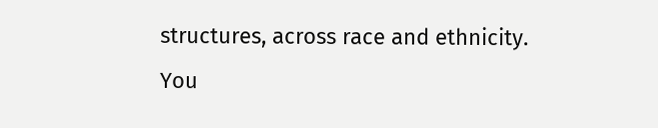structures, across race and ethnicity. You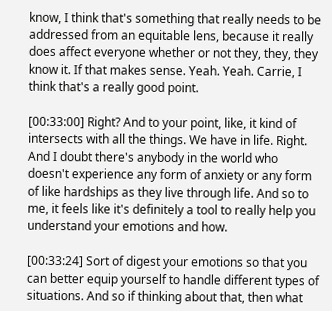know, I think that's something that really needs to be addressed from an equitable lens, because it really does affect everyone whether or not they, they, they know it. If that makes sense. Yeah. Yeah. Carrie, I think that's a really good point.

[00:33:00] Right? And to your point, like, it kind of intersects with all the things. We have in life. Right. And I doubt there's anybody in the world who doesn't experience any form of anxiety or any form of like hardships as they live through life. And so to me, it feels like it's definitely a tool to really help you understand your emotions and how.

[00:33:24] Sort of digest your emotions so that you can better equip yourself to handle different types of situations. And so if thinking about that, then what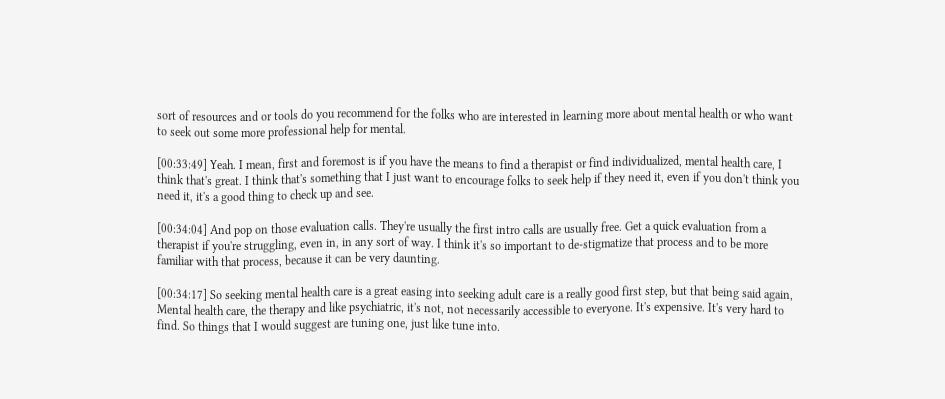sort of resources and or tools do you recommend for the folks who are interested in learning more about mental health or who want to seek out some more professional help for mental.

[00:33:49] Yeah. I mean, first and foremost is if you have the means to find a therapist or find individualized, mental health care, I think that's great. I think that's something that I just want to encourage folks to seek help if they need it, even if you don't think you need it, it's a good thing to check up and see.

[00:34:04] And pop on those evaluation calls. They're usually the first intro calls are usually free. Get a quick evaluation from a therapist if you're struggling, even in, in any sort of way. I think it's so important to de-stigmatize that process and to be more familiar with that process, because it can be very daunting.

[00:34:17] So seeking mental health care is a great easing into seeking adult care is a really good first step, but that being said again, Mental health care, the therapy and like psychiatric, it's not, not necessarily accessible to everyone. It's expensive. It's very hard to find. So things that I would suggest are tuning one, just like tune into.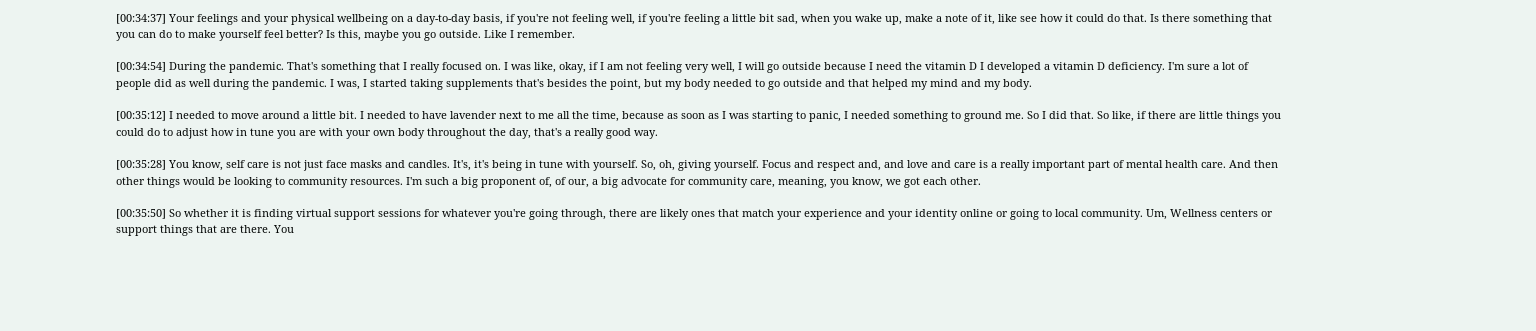[00:34:37] Your feelings and your physical wellbeing on a day-to-day basis, if you're not feeling well, if you're feeling a little bit sad, when you wake up, make a note of it, like see how it could do that. Is there something that you can do to make yourself feel better? Is this, maybe you go outside. Like I remember.

[00:34:54] During the pandemic. That's something that I really focused on. I was like, okay, if I am not feeling very well, I will go outside because I need the vitamin D I developed a vitamin D deficiency. I'm sure a lot of people did as well during the pandemic. I was, I started taking supplements that's besides the point, but my body needed to go outside and that helped my mind and my body.

[00:35:12] I needed to move around a little bit. I needed to have lavender next to me all the time, because as soon as I was starting to panic, I needed something to ground me. So I did that. So like, if there are little things you could do to adjust how in tune you are with your own body throughout the day, that's a really good way.

[00:35:28] You know, self care is not just face masks and candles. It's, it's being in tune with yourself. So, oh, giving yourself. Focus and respect and, and love and care is a really important part of mental health care. And then other things would be looking to community resources. I'm such a big proponent of, of our, a big advocate for community care, meaning, you know, we got each other.

[00:35:50] So whether it is finding virtual support sessions for whatever you're going through, there are likely ones that match your experience and your identity online or going to local community. Um, Wellness centers or support things that are there. You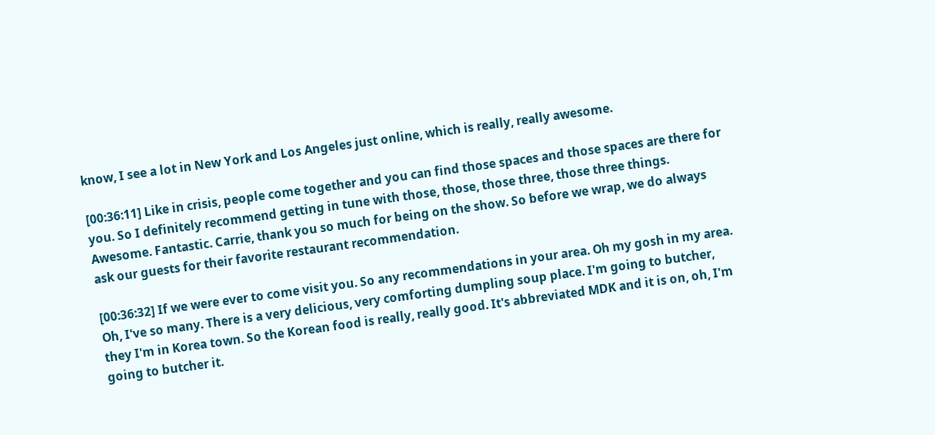know, I see a lot in New York and Los Angeles just online, which is really, really awesome.

[00:36:11] Like in crisis, people come together and you can find those spaces and those spaces are there for you. So I definitely recommend getting in tune with those, those, those three, those three things. Awesome. Fantastic. Carrie, thank you so much for being on the show. So before we wrap, we do always ask our guests for their favorite restaurant recommendation.

[00:36:32] If we were ever to come visit you. So any recommendations in your area. Oh my gosh in my area. Oh, I've so many. There is a very delicious, very comforting dumpling soup place. I'm going to butcher, they I'm in Korea town. So the Korean food is really, really good. It's abbreviated MDK and it is on, oh, I'm going to butcher it.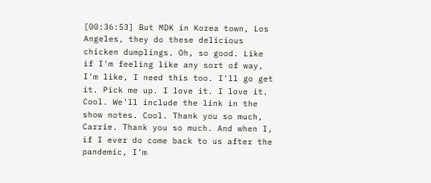[00:36:53] But MDK in Korea town, Los Angeles, they do these delicious chicken dumplings. Oh, so good. Like if I'm feeling like any sort of way, I'm like, I need this too. I'll go get it. Pick me up. I love it. I love it. Cool. We'll include the link in the show notes. Cool. Thank you so much, Carrie. Thank you so much. And when I, if I ever do come back to us after the pandemic, I'm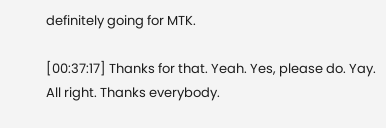definitely going for MTK.

[00:37:17] Thanks for that. Yeah. Yes, please do. Yay. All right. Thanks everybody.